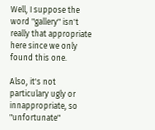Well, I suppose the word "gallery" isn't really that appropriate here since we only found this one.

Also, it's not particulary ugly or innappropriate, so "unfortunate"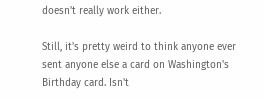doesn't really work either.

Still, it's pretty weird to think anyone ever sent anyone else a card on Washington's Birthday card. Isn't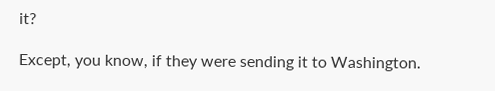it?

Except, you know, if they were sending it to Washington.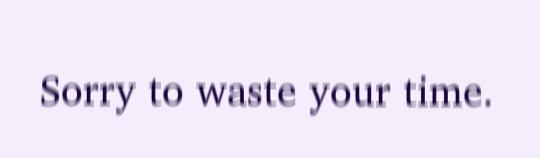Sorry to waste your time.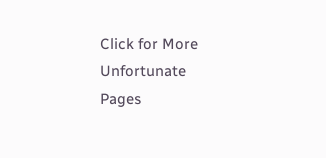Click for More Unfortunate Pages